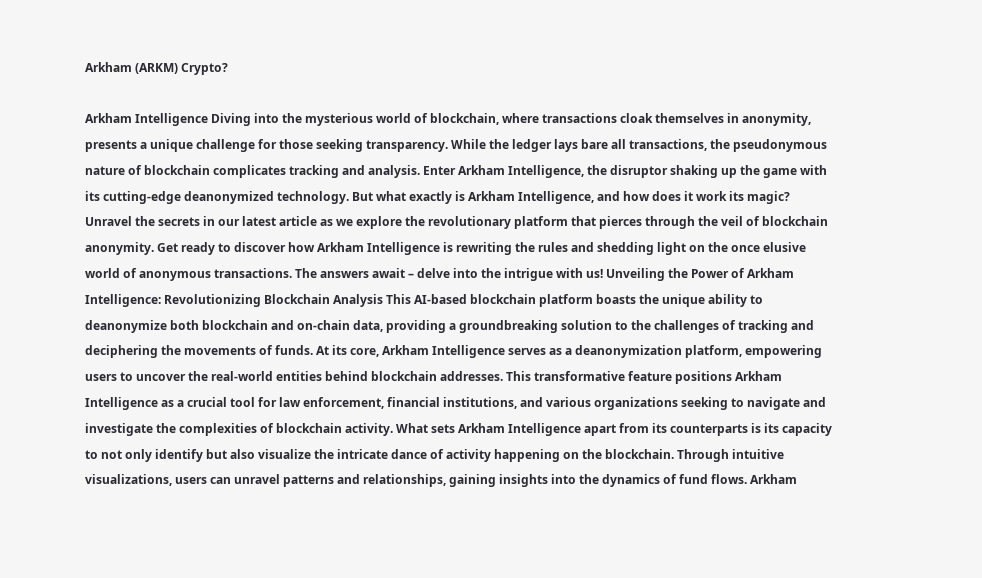Arkham (ARKM) Crypto?

Arkham Intelligence Diving into the mysterious world of blockchain, where transactions cloak themselves in anonymity, presents a unique challenge for those seeking transparency. While the ledger lays bare all transactions, the pseudonymous nature of blockchain complicates tracking and analysis. Enter Arkham Intelligence, the disruptor shaking up the game with its cutting-edge deanonymized technology. But what exactly is Arkham Intelligence, and how does it work its magic? Unravel the secrets in our latest article as we explore the revolutionary platform that pierces through the veil of blockchain anonymity. Get ready to discover how Arkham Intelligence is rewriting the rules and shedding light on the once elusive world of anonymous transactions. The answers await – delve into the intrigue with us! Unveiling the Power of Arkham Intelligence: Revolutionizing Blockchain Analysis This AI-based blockchain platform boasts the unique ability to deanonymize both blockchain and on-chain data, providing a groundbreaking solution to the challenges of tracking and deciphering the movements of funds. At its core, Arkham Intelligence serves as a deanonymization platform, empowering users to uncover the real-world entities behind blockchain addresses. This transformative feature positions Arkham Intelligence as a crucial tool for law enforcement, financial institutions, and various organizations seeking to navigate and investigate the complexities of blockchain activity. What sets Arkham Intelligence apart from its counterparts is its capacity to not only identify but also visualize the intricate dance of activity happening on the blockchain. Through intuitive visualizations, users can unravel patterns and relationships, gaining insights into the dynamics of fund flows. Arkham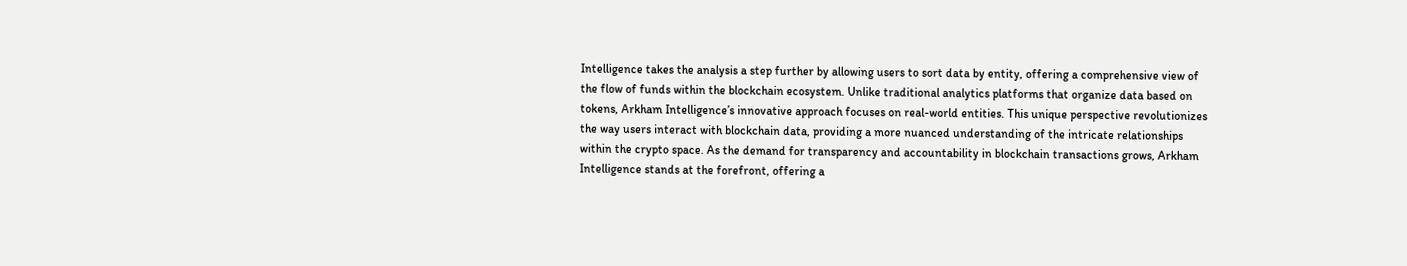Intelligence takes the analysis a step further by allowing users to sort data by entity, offering a comprehensive view of the flow of funds within the blockchain ecosystem. Unlike traditional analytics platforms that organize data based on tokens, Arkham Intelligence’s innovative approach focuses on real-world entities. This unique perspective revolutionizes the way users interact with blockchain data, providing a more nuanced understanding of the intricate relationships within the crypto space. As the demand for transparency and accountability in blockchain transactions grows, Arkham Intelligence stands at the forefront, offering a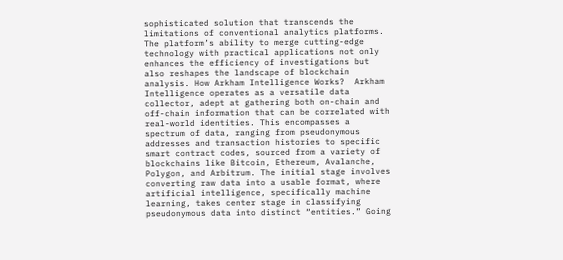sophisticated solution that transcends the limitations of conventional analytics platforms. The platform’s ability to merge cutting-edge technology with practical applications not only enhances the efficiency of investigations but also reshapes the landscape of blockchain analysis. How Arkham Intelligence Works?  Arkham Intelligence operates as a versatile data collector, adept at gathering both on-chain and off-chain information that can be correlated with real-world identities. This encompasses a spectrum of data, ranging from pseudonymous addresses and transaction histories to specific smart contract codes, sourced from a variety of blockchains like Bitcoin, Ethereum, Avalanche, Polygon, and Arbitrum. The initial stage involves converting raw data into a usable format, where artificial intelligence, specifically machine learning, takes center stage in classifying pseudonymous data into distinct “entities.” Going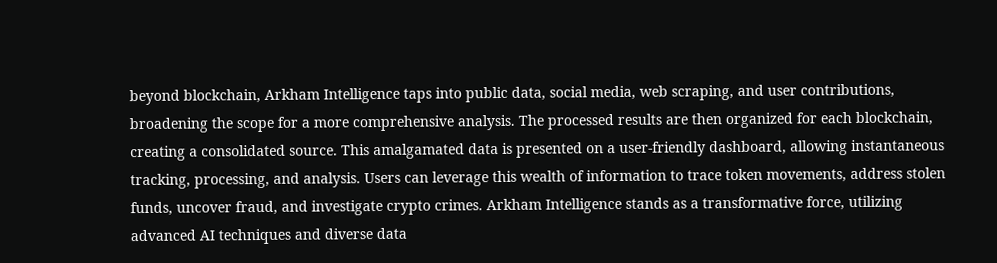beyond blockchain, Arkham Intelligence taps into public data, social media, web scraping, and user contributions, broadening the scope for a more comprehensive analysis. The processed results are then organized for each blockchain, creating a consolidated source. This amalgamated data is presented on a user-friendly dashboard, allowing instantaneous tracking, processing, and analysis. Users can leverage this wealth of information to trace token movements, address stolen funds, uncover fraud, and investigate crypto crimes. Arkham Intelligence stands as a transformative force, utilizing advanced AI techniques and diverse data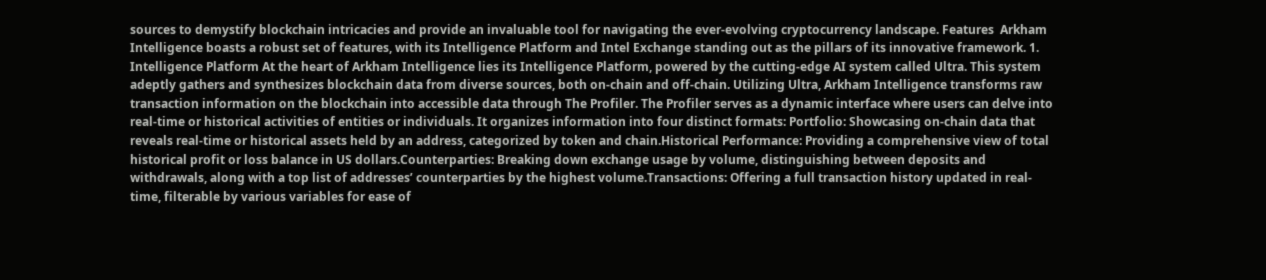sources to demystify blockchain intricacies and provide an invaluable tool for navigating the ever-evolving cryptocurrency landscape. Features  Arkham Intelligence boasts a robust set of features, with its Intelligence Platform and Intel Exchange standing out as the pillars of its innovative framework. 1. Intelligence Platform At the heart of Arkham Intelligence lies its Intelligence Platform, powered by the cutting-edge AI system called Ultra. This system adeptly gathers and synthesizes blockchain data from diverse sources, both on-chain and off-chain. Utilizing Ultra, Arkham Intelligence transforms raw transaction information on the blockchain into accessible data through The Profiler. The Profiler serves as a dynamic interface where users can delve into real-time or historical activities of entities or individuals. It organizes information into four distinct formats: Portfolio: Showcasing on-chain data that reveals real-time or historical assets held by an address, categorized by token and chain.Historical Performance: Providing a comprehensive view of total historical profit or loss balance in US dollars.Counterparties: Breaking down exchange usage by volume, distinguishing between deposits and withdrawals, along with a top list of addresses’ counterparties by the highest volume.Transactions: Offering a full transaction history updated in real-time, filterable by various variables for ease of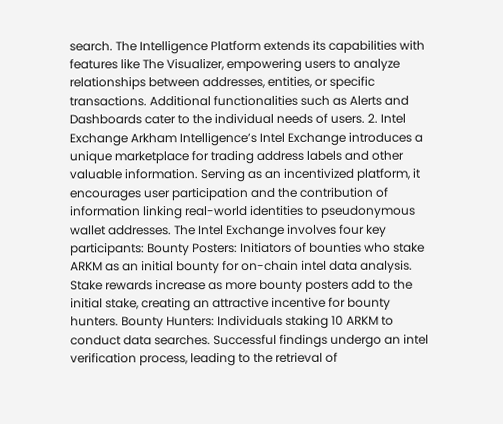search. The Intelligence Platform extends its capabilities with features like The Visualizer, empowering users to analyze relationships between addresses, entities, or specific transactions. Additional functionalities such as Alerts and Dashboards cater to the individual needs of users. 2. Intel Exchange Arkham Intelligence’s Intel Exchange introduces a unique marketplace for trading address labels and other valuable information. Serving as an incentivized platform, it encourages user participation and the contribution of information linking real-world identities to pseudonymous wallet addresses. The Intel Exchange involves four key participants: Bounty Posters: Initiators of bounties who stake ARKM as an initial bounty for on-chain intel data analysis. Stake rewards increase as more bounty posters add to the initial stake, creating an attractive incentive for bounty hunters. Bounty Hunters: Individuals staking 10 ARKM to conduct data searches. Successful findings undergo an intel verification process, leading to the retrieval of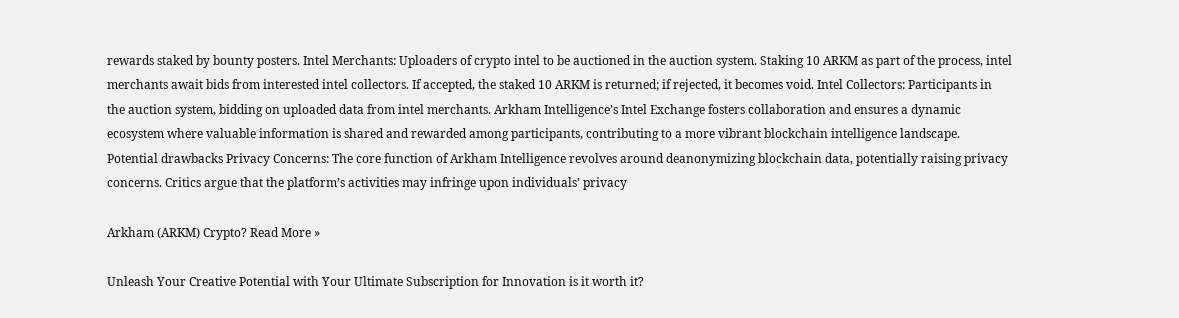rewards staked by bounty posters. Intel Merchants: Uploaders of crypto intel to be auctioned in the auction system. Staking 10 ARKM as part of the process, intel merchants await bids from interested intel collectors. If accepted, the staked 10 ARKM is returned; if rejected, it becomes void. Intel Collectors: Participants in the auction system, bidding on uploaded data from intel merchants. Arkham Intelligence’s Intel Exchange fosters collaboration and ensures a dynamic ecosystem where valuable information is shared and rewarded among participants, contributing to a more vibrant blockchain intelligence landscape. Potential drawbacks Privacy Concerns: The core function of Arkham Intelligence revolves around deanonymizing blockchain data, potentially raising privacy concerns. Critics argue that the platform’s activities may infringe upon individuals’ privacy

Arkham (ARKM) Crypto? Read More »

Unleash Your Creative Potential with Your Ultimate Subscription for Innovation is it worth it?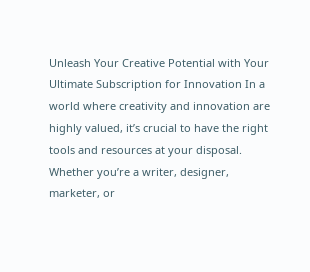Unleash Your Creative Potential with Your Ultimate Subscription for Innovation In a world where creativity and innovation are highly valued, it’s crucial to have the right tools and resources at your disposal. Whether you’re a writer, designer, marketer, or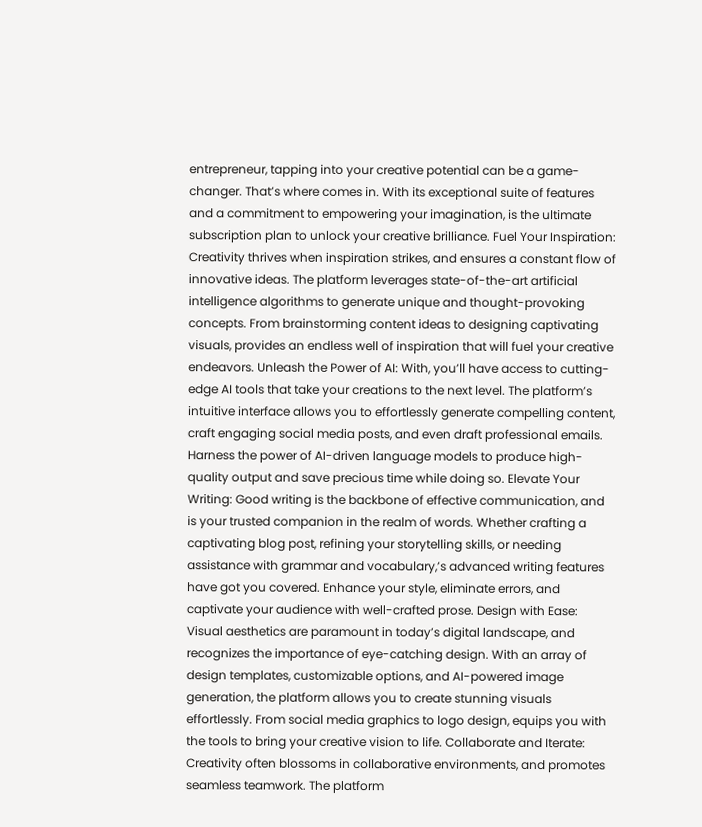entrepreneur, tapping into your creative potential can be a game-changer. That’s where comes in. With its exceptional suite of features and a commitment to empowering your imagination, is the ultimate subscription plan to unlock your creative brilliance. Fuel Your Inspiration: Creativity thrives when inspiration strikes, and ensures a constant flow of innovative ideas. The platform leverages state-of-the-art artificial intelligence algorithms to generate unique and thought-provoking concepts. From brainstorming content ideas to designing captivating visuals, provides an endless well of inspiration that will fuel your creative endeavors. Unleash the Power of AI: With, you’ll have access to cutting-edge AI tools that take your creations to the next level. The platform’s intuitive interface allows you to effortlessly generate compelling content, craft engaging social media posts, and even draft professional emails. Harness the power of AI-driven language models to produce high-quality output and save precious time while doing so. Elevate Your Writing: Good writing is the backbone of effective communication, and is your trusted companion in the realm of words. Whether crafting a captivating blog post, refining your storytelling skills, or needing assistance with grammar and vocabulary,’s advanced writing features have got you covered. Enhance your style, eliminate errors, and captivate your audience with well-crafted prose. Design with Ease: Visual aesthetics are paramount in today’s digital landscape, and recognizes the importance of eye-catching design. With an array of design templates, customizable options, and AI-powered image generation, the platform allows you to create stunning visuals effortlessly. From social media graphics to logo design, equips you with the tools to bring your creative vision to life. Collaborate and Iterate: Creativity often blossoms in collaborative environments, and promotes seamless teamwork. The platform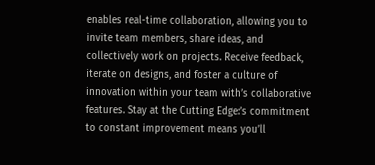enables real-time collaboration, allowing you to invite team members, share ideas, and collectively work on projects. Receive feedback, iterate on designs, and foster a culture of innovation within your team with’s collaborative features. Stay at the Cutting Edge:’s commitment to constant improvement means you’ll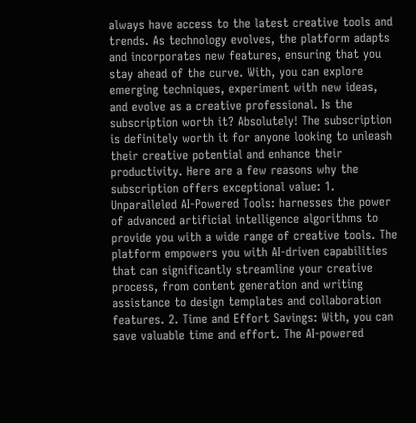always have access to the latest creative tools and trends. As technology evolves, the platform adapts and incorporates new features, ensuring that you stay ahead of the curve. With, you can explore emerging techniques, experiment with new ideas, and evolve as a creative professional. Is the subscription worth it? Absolutely! The subscription is definitely worth it for anyone looking to unleash their creative potential and enhance their productivity. Here are a few reasons why the subscription offers exceptional value: 1. Unparalleled AI-Powered Tools: harnesses the power of advanced artificial intelligence algorithms to provide you with a wide range of creative tools. The platform empowers you with AI-driven capabilities that can significantly streamline your creative process, from content generation and writing assistance to design templates and collaboration features. 2. Time and Effort Savings: With, you can save valuable time and effort. The AI-powered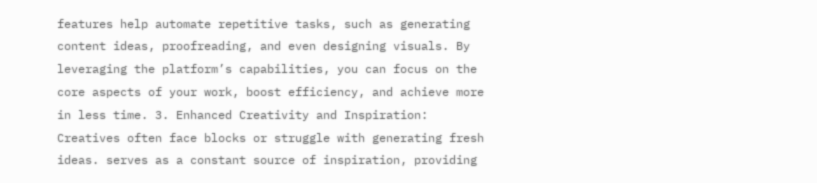features help automate repetitive tasks, such as generating content ideas, proofreading, and even designing visuals. By leveraging the platform’s capabilities, you can focus on the core aspects of your work, boost efficiency, and achieve more in less time. 3. Enhanced Creativity and Inspiration: Creatives often face blocks or struggle with generating fresh ideas. serves as a constant source of inspiration, providing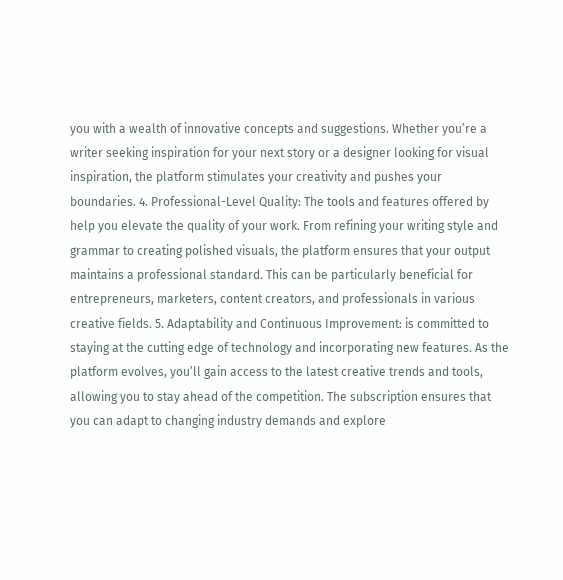you with a wealth of innovative concepts and suggestions. Whether you’re a writer seeking inspiration for your next story or a designer looking for visual inspiration, the platform stimulates your creativity and pushes your boundaries. 4. Professional-Level Quality: The tools and features offered by help you elevate the quality of your work. From refining your writing style and grammar to creating polished visuals, the platform ensures that your output maintains a professional standard. This can be particularly beneficial for entrepreneurs, marketers, content creators, and professionals in various creative fields. 5. Adaptability and Continuous Improvement: is committed to staying at the cutting edge of technology and incorporating new features. As the platform evolves, you’ll gain access to the latest creative trends and tools, allowing you to stay ahead of the competition. The subscription ensures that you can adapt to changing industry demands and explore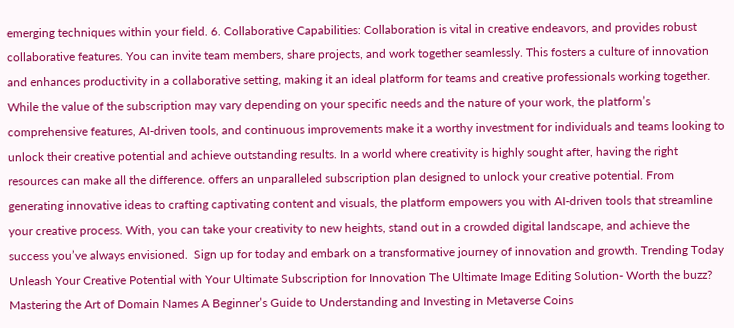emerging techniques within your field. 6. Collaborative Capabilities: Collaboration is vital in creative endeavors, and provides robust collaborative features. You can invite team members, share projects, and work together seamlessly. This fosters a culture of innovation and enhances productivity in a collaborative setting, making it an ideal platform for teams and creative professionals working together. While the value of the subscription may vary depending on your specific needs and the nature of your work, the platform’s comprehensive features, AI-driven tools, and continuous improvements make it a worthy investment for individuals and teams looking to unlock their creative potential and achieve outstanding results. In a world where creativity is highly sought after, having the right resources can make all the difference. offers an unparalleled subscription plan designed to unlock your creative potential. From generating innovative ideas to crafting captivating content and visuals, the platform empowers you with AI-driven tools that streamline your creative process. With, you can take your creativity to new heights, stand out in a crowded digital landscape, and achieve the success you’ve always envisioned.  Sign up for today and embark on a transformative journey of innovation and growth. Trending Today Unleash Your Creative Potential with Your Ultimate Subscription for Innovation The Ultimate Image Editing Solution- Worth the buzz? Mastering the Art of Domain Names A Beginner’s Guide to Understanding and Investing in Metaverse Coins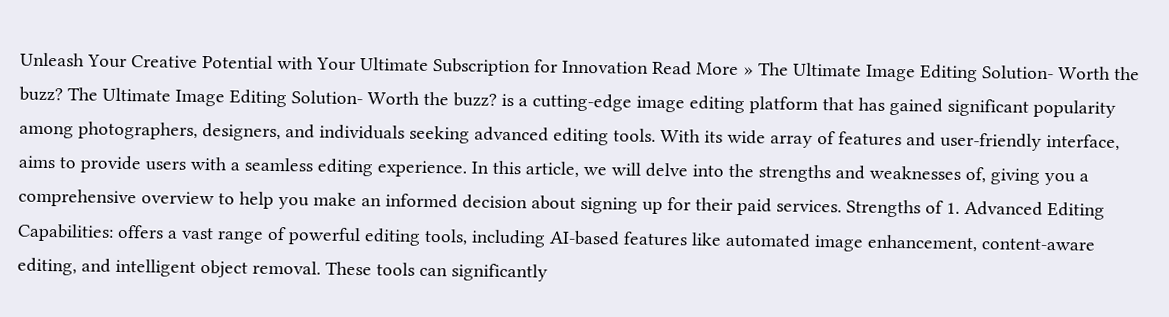Unleash Your Creative Potential with Your Ultimate Subscription for Innovation Read More » The Ultimate Image Editing Solution- Worth the buzz? The Ultimate Image Editing Solution- Worth the buzz? is a cutting-edge image editing platform that has gained significant popularity among photographers, designers, and individuals seeking advanced editing tools. With its wide array of features and user-friendly interface, aims to provide users with a seamless editing experience. In this article, we will delve into the strengths and weaknesses of, giving you a comprehensive overview to help you make an informed decision about signing up for their paid services. Strengths of 1. Advanced Editing Capabilities: offers a vast range of powerful editing tools, including AI-based features like automated image enhancement, content-aware editing, and intelligent object removal. These tools can significantly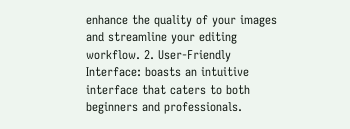enhance the quality of your images and streamline your editing workflow. 2. User-Friendly Interface: boasts an intuitive interface that caters to both beginners and professionals.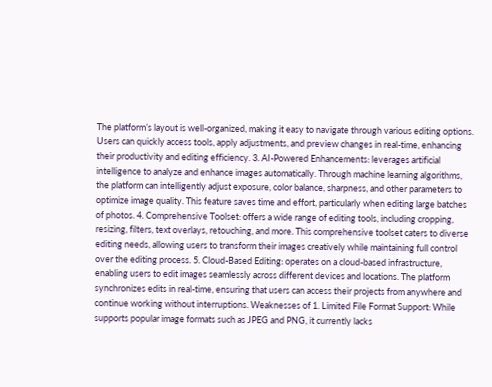The platform’s layout is well-organized, making it easy to navigate through various editing options. Users can quickly access tools, apply adjustments, and preview changes in real-time, enhancing their productivity and editing efficiency. 3. AI-Powered Enhancements: leverages artificial intelligence to analyze and enhance images automatically. Through machine learning algorithms, the platform can intelligently adjust exposure, color balance, sharpness, and other parameters to optimize image quality. This feature saves time and effort, particularly when editing large batches of photos. 4. Comprehensive Toolset: offers a wide range of editing tools, including cropping, resizing, filters, text overlays, retouching, and more. This comprehensive toolset caters to diverse editing needs, allowing users to transform their images creatively while maintaining full control over the editing process. 5. Cloud-Based Editing: operates on a cloud-based infrastructure, enabling users to edit images seamlessly across different devices and locations. The platform synchronizes edits in real-time, ensuring that users can access their projects from anywhere and continue working without interruptions. Weaknesses of 1. Limited File Format Support: While supports popular image formats such as JPEG and PNG, it currently lacks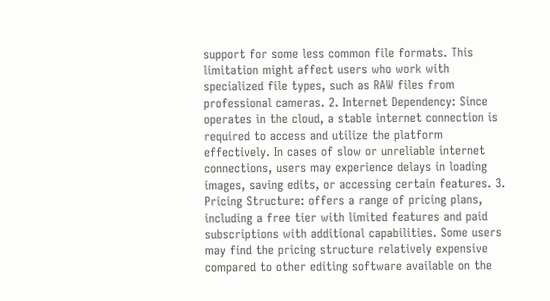support for some less common file formats. This limitation might affect users who work with specialized file types, such as RAW files from professional cameras. 2. Internet Dependency: Since operates in the cloud, a stable internet connection is required to access and utilize the platform effectively. In cases of slow or unreliable internet connections, users may experience delays in loading images, saving edits, or accessing certain features. 3. Pricing Structure: offers a range of pricing plans, including a free tier with limited features and paid subscriptions with additional capabilities. Some users may find the pricing structure relatively expensive compared to other editing software available on the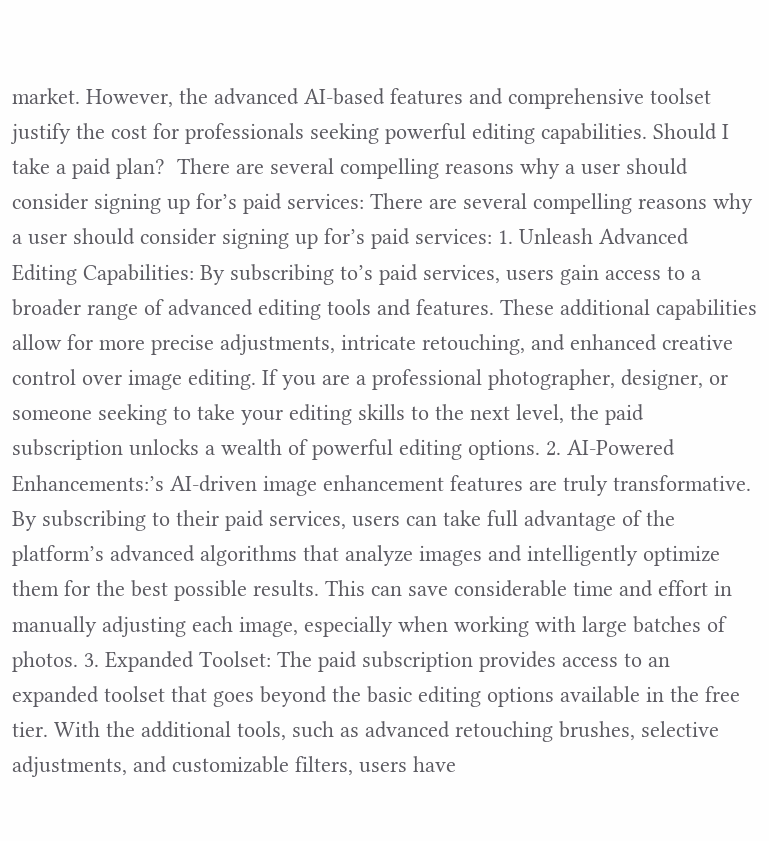market. However, the advanced AI-based features and comprehensive toolset justify the cost for professionals seeking powerful editing capabilities. Should I take a paid plan?  There are several compelling reasons why a user should consider signing up for’s paid services: There are several compelling reasons why a user should consider signing up for’s paid services: 1. Unleash Advanced Editing Capabilities: By subscribing to’s paid services, users gain access to a broader range of advanced editing tools and features. These additional capabilities allow for more precise adjustments, intricate retouching, and enhanced creative control over image editing. If you are a professional photographer, designer, or someone seeking to take your editing skills to the next level, the paid subscription unlocks a wealth of powerful editing options. 2. AI-Powered Enhancements:’s AI-driven image enhancement features are truly transformative. By subscribing to their paid services, users can take full advantage of the platform’s advanced algorithms that analyze images and intelligently optimize them for the best possible results. This can save considerable time and effort in manually adjusting each image, especially when working with large batches of photos. 3. Expanded Toolset: The paid subscription provides access to an expanded toolset that goes beyond the basic editing options available in the free tier. With the additional tools, such as advanced retouching brushes, selective adjustments, and customizable filters, users have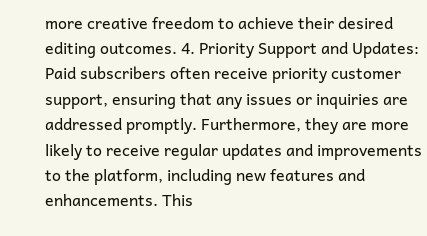more creative freedom to achieve their desired editing outcomes. 4. Priority Support and Updates: Paid subscribers often receive priority customer support, ensuring that any issues or inquiries are addressed promptly. Furthermore, they are more likely to receive regular updates and improvements to the platform, including new features and enhancements. This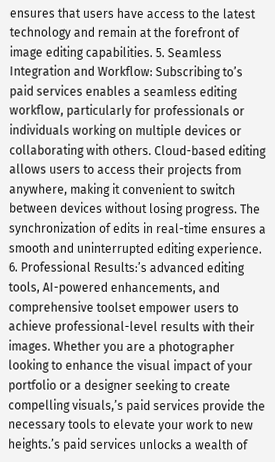ensures that users have access to the latest technology and remain at the forefront of image editing capabilities. 5. Seamless Integration and Workflow: Subscribing to’s paid services enables a seamless editing workflow, particularly for professionals or individuals working on multiple devices or collaborating with others. Cloud-based editing allows users to access their projects from anywhere, making it convenient to switch between devices without losing progress. The synchronization of edits in real-time ensures a smooth and uninterrupted editing experience. 6. Professional Results:’s advanced editing tools, AI-powered enhancements, and comprehensive toolset empower users to achieve professional-level results with their images. Whether you are a photographer looking to enhance the visual impact of your portfolio or a designer seeking to create compelling visuals,’s paid services provide the necessary tools to elevate your work to new heights.’s paid services unlocks a wealth of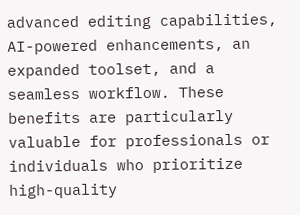advanced editing capabilities, AI-powered enhancements, an expanded toolset, and a seamless workflow. These benefits are particularly valuable for professionals or individuals who prioritize high-quality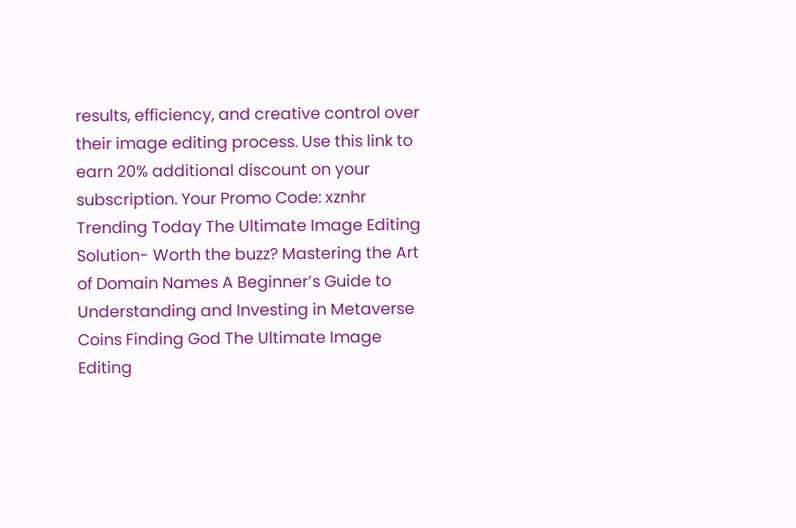results, efficiency, and creative control over their image editing process. Use this link to earn 20% additional discount on your subscription. Your Promo Code: xznhr Trending Today The Ultimate Image Editing Solution- Worth the buzz? Mastering the Art of Domain Names A Beginner’s Guide to Understanding and Investing in Metaverse Coins Finding God The Ultimate Image Editing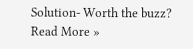Solution- Worth the buzz? Read More »